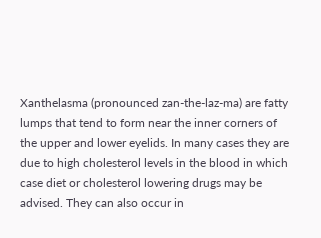Xanthelasma (pronounced zan-the-laz-ma) are fatty lumps that tend to form near the inner corners of the upper and lower eyelids. In many cases they are due to high cholesterol levels in the blood in which case diet or cholesterol lowering drugs may be advised. They can also occur in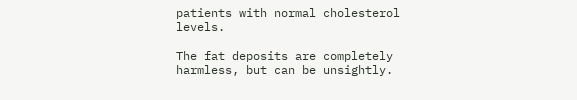patients with normal cholesterol levels.

The fat deposits are completely harmless, but can be unsightly.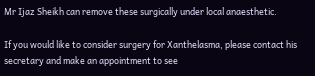Mr Ijaz Sheikh can remove these surgically under local anaesthetic.

If you would like to consider surgery for Xanthelasma, please contact his secretary and make an appointment to see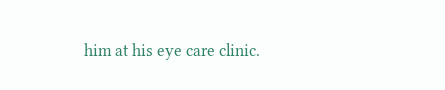him at his eye care clinic.